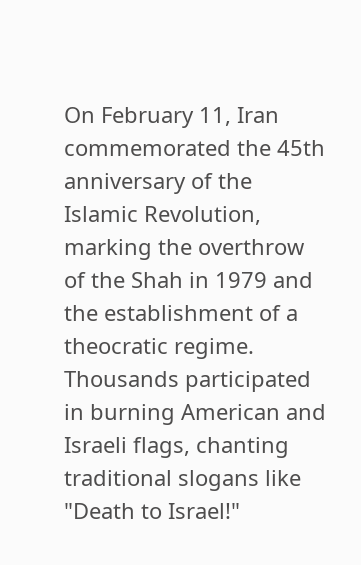On February 11, Iran commemorated the 45th anniversary of the Islamic Revolution, marking the overthrow of the Shah in 1979 and the establishment of a theocratic regime. Thousands participated in burning American and Israeli flags, chanting traditional slogans like "Death to Israel!"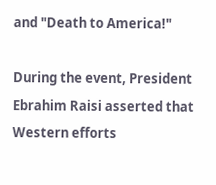and "Death to America!"

During the event, President Ebrahim Raisi asserted that Western efforts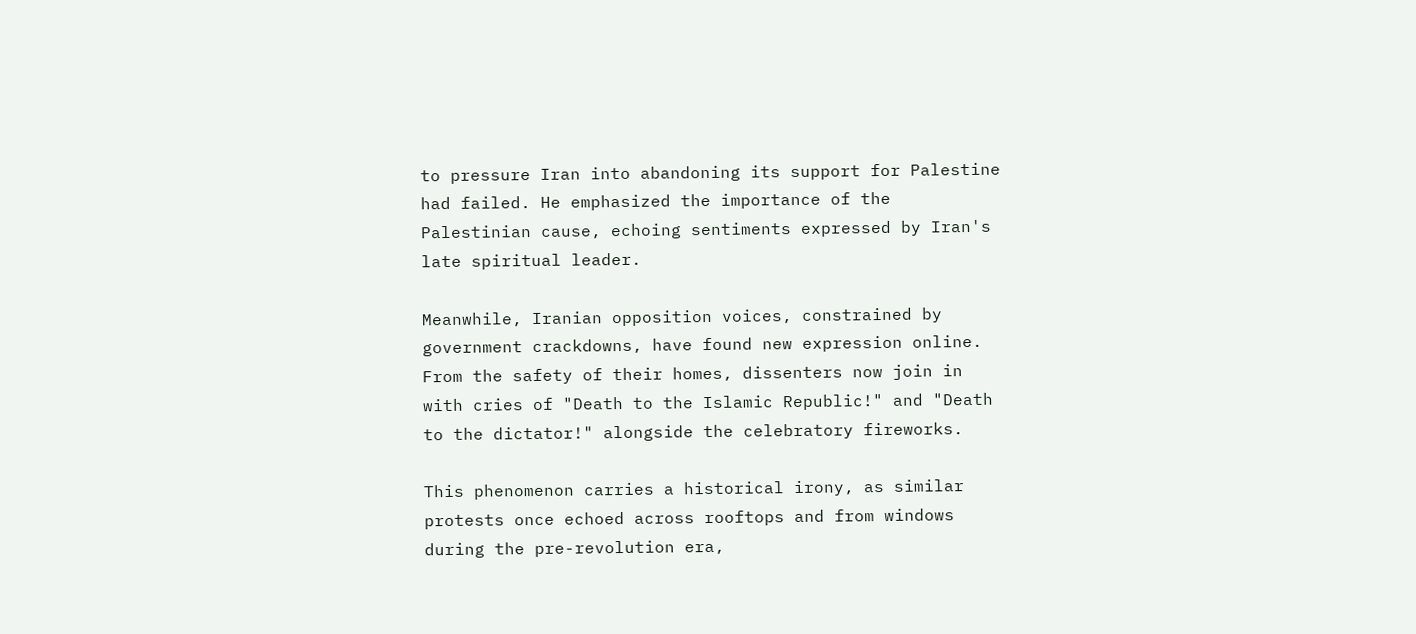to pressure Iran into abandoning its support for Palestine had failed. He emphasized the importance of the Palestinian cause, echoing sentiments expressed by Iran's late spiritual leader.

Meanwhile, Iranian opposition voices, constrained by government crackdowns, have found new expression online. From the safety of their homes, dissenters now join in with cries of "Death to the Islamic Republic!" and "Death to the dictator!" alongside the celebratory fireworks.

This phenomenon carries a historical irony, as similar protests once echoed across rooftops and from windows during the pre-revolution era,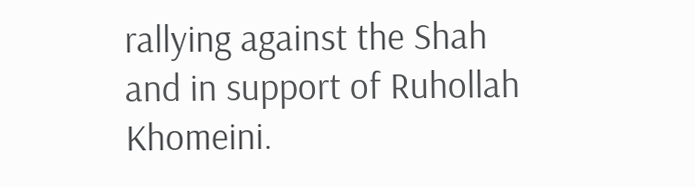rallying against the Shah and in support of Ruhollah Khomeini.